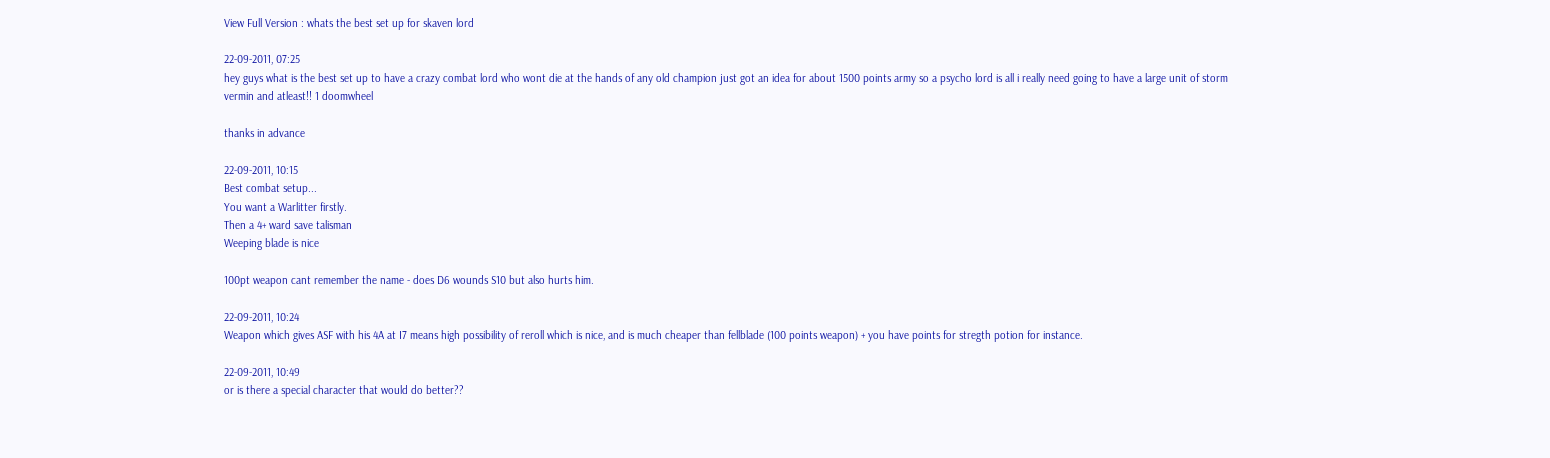View Full Version : whats the best set up for skaven lord

22-09-2011, 07:25
hey guys what is the best set up to have a crazy combat lord who wont die at the hands of any old champion just got an idea for about 1500 points army so a psycho lord is all i really need going to have a large unit of storm vermin and atleast!! 1 doomwheel

thanks in advance

22-09-2011, 10:15
Best combat setup...
You want a Warlitter firstly.
Then a 4+ ward save talisman
Weeping blade is nice

100pt weapon cant remember the name - does D6 wounds S10 but also hurts him.

22-09-2011, 10:24
Weapon which gives ASF with his 4A at I7 means high possibility of reroll which is nice, and is much cheaper than fellblade (100 points weapon) + you have points for stregth potion for instance.

22-09-2011, 10:49
or is there a special character that would do better??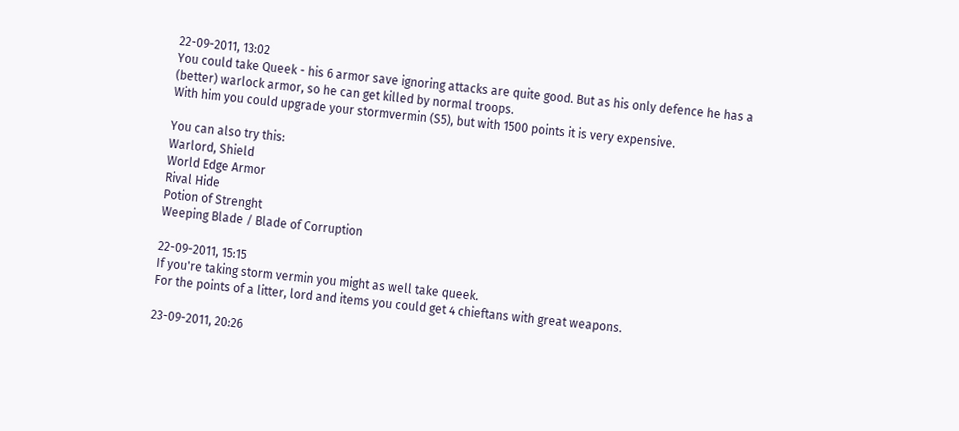22-09-2011, 13:02
You could take Queek - his 6 armor save ignoring attacks are quite good. But as his only defence he has a (better) warlock armor, so he can get killed by normal troops.
With him you could upgrade your stormvermin (S5), but with 1500 points it is very expensive.

You can also try this:
Warlord, Shield
World Edge Armor
Rival Hide
Potion of Strenght
Weeping Blade / Blade of Corruption

22-09-2011, 15:15
If you're taking storm vermin you might as well take queek.
For the points of a litter, lord and items you could get 4 chieftans with great weapons.

23-09-2011, 20:26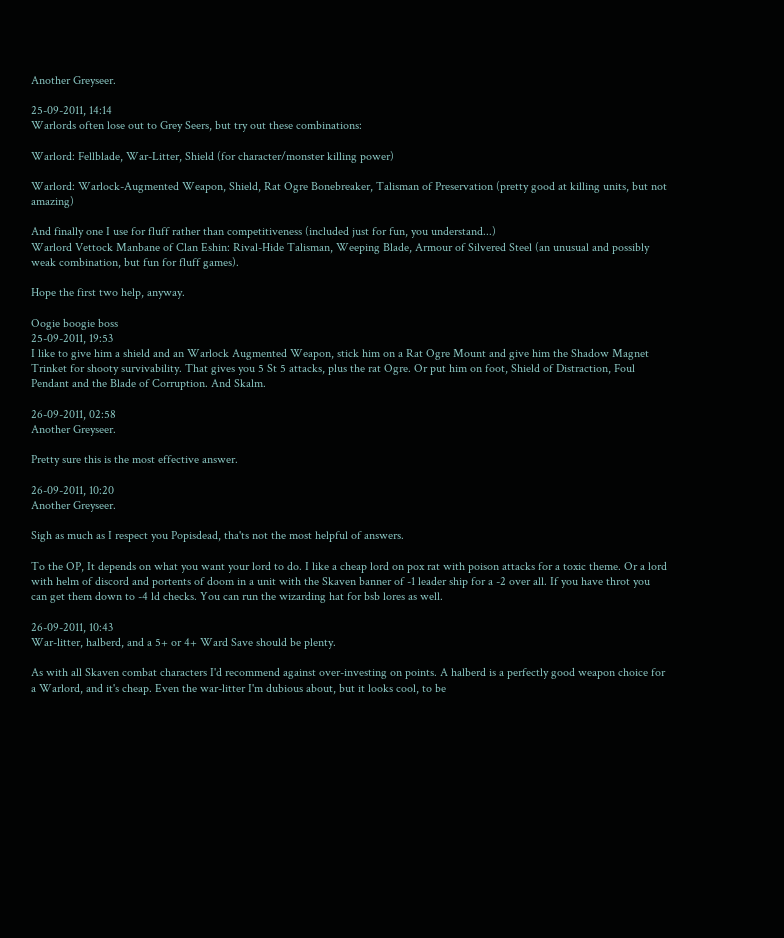Another Greyseer.

25-09-2011, 14:14
Warlords often lose out to Grey Seers, but try out these combinations:

Warlord: Fellblade, War-Litter, Shield (for character/monster killing power)

Warlord: Warlock-Augmented Weapon, Shield, Rat Ogre Bonebreaker, Talisman of Preservation (pretty good at killing units, but not amazing)

And finally one I use for fluff rather than competitiveness (included just for fun, you understand...)
Warlord Vettock Manbane of Clan Eshin: Rival-Hide Talisman, Weeping Blade, Armour of Silvered Steel (an unusual and possibly weak combination, but fun for fluff games).

Hope the first two help, anyway.

Oogie boogie boss
25-09-2011, 19:53
I like to give him a shield and an Warlock Augmented Weapon, stick him on a Rat Ogre Mount and give him the Shadow Magnet Trinket for shooty survivability. That gives you 5 St 5 attacks, plus the rat Ogre. Or put him on foot, Shield of Distraction, Foul Pendant and the Blade of Corruption. And Skalm.

26-09-2011, 02:58
Another Greyseer.

Pretty sure this is the most effective answer.

26-09-2011, 10:20
Another Greyseer.

Sigh as much as I respect you Popisdead, tha'ts not the most helpful of answers.

To the OP, It depends on what you want your lord to do. I like a cheap lord on pox rat with poison attacks for a toxic theme. Or a lord with helm of discord and portents of doom in a unit with the Skaven banner of -1 leader ship for a -2 over all. If you have throt you can get them down to -4 ld checks. You can run the wizarding hat for bsb lores as well.

26-09-2011, 10:43
War-litter, halberd, and a 5+ or 4+ Ward Save should be plenty.

As with all Skaven combat characters I'd recommend against over-investing on points. A halberd is a perfectly good weapon choice for a Warlord, and it's cheap. Even the war-litter I'm dubious about, but it looks cool, to be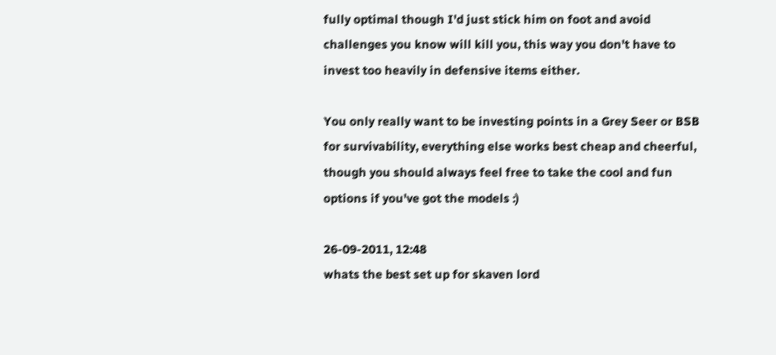fully optimal though I'd just stick him on foot and avoid challenges you know will kill you, this way you don't have to invest too heavily in defensive items either.

You only really want to be investing points in a Grey Seer or BSB for survivability, everything else works best cheap and cheerful, though you should always feel free to take the cool and fun options if you've got the models :)

26-09-2011, 12:48
whats the best set up for skaven lord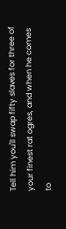Tell him you'll swap fifty slaves for three of your finest rat ogres, and when he comes to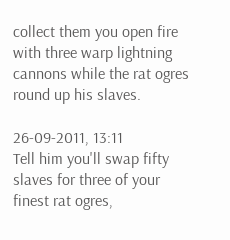collect them you open fire with three warp lightning cannons while the rat ogres round up his slaves.

26-09-2011, 13:11
Tell him you'll swap fifty slaves for three of your finest rat ogres,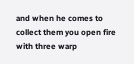and when he comes to collect them you open fire with three warp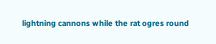lightning cannons while the rat ogres round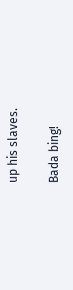up his slaves.

Bada bing!